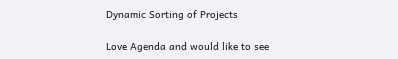Dynamic Sorting of Projects

Love Agenda and would like to see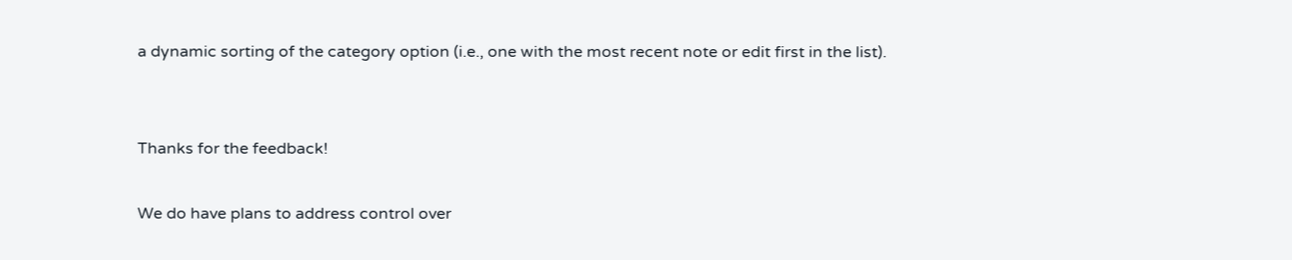a dynamic sorting of the category option (i.e., one with the most recent note or edit first in the list).


Thanks for the feedback!

We do have plans to address control over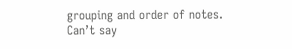grouping and order of notes. Can’t say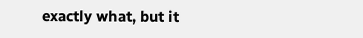exactly what, but it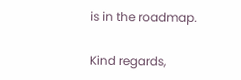is in the roadmap.

Kind regards,